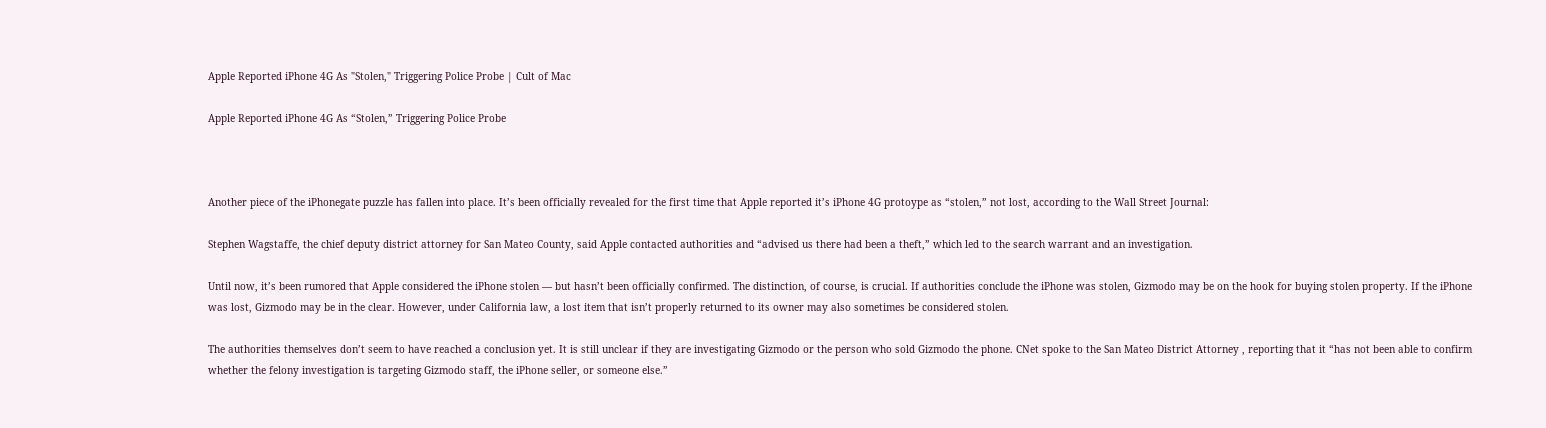Apple Reported iPhone 4G As "Stolen," Triggering Police Probe | Cult of Mac

Apple Reported iPhone 4G As “Stolen,” Triggering Police Probe



Another piece of the iPhonegate puzzle has fallen into place. It’s been officially revealed for the first time that Apple reported it’s iPhone 4G protoype as “stolen,” not lost, according to the Wall Street Journal:

Stephen Wagstaffe, the chief deputy district attorney for San Mateo County, said Apple contacted authorities and “advised us there had been a theft,” which led to the search warrant and an investigation.

Until now, it’s been rumored that Apple considered the iPhone stolen — but hasn’t been officially confirmed. The distinction, of course, is crucial. If authorities conclude the iPhone was stolen, Gizmodo may be on the hook for buying stolen property. If the iPhone was lost, Gizmodo may be in the clear. However, under California law, a lost item that isn’t properly returned to its owner may also sometimes be considered stolen.

The authorities themselves don’t seem to have reached a conclusion yet. It is still unclear if they are investigating Gizmodo or the person who sold Gizmodo the phone. CNet spoke to the San Mateo District Attorney , reporting that it “has not been able to confirm whether the felony investigation is targeting Gizmodo staff, the iPhone seller, or someone else.”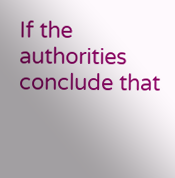If the authorities conclude that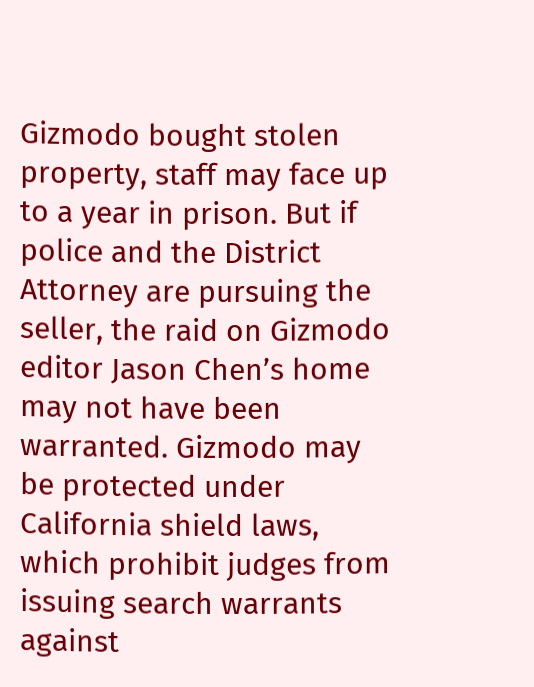Gizmodo bought stolen property, staff may face up to a year in prison. But if police and the District Attorney are pursuing the seller, the raid on Gizmodo editor Jason Chen’s home may not have been warranted. Gizmodo may be protected under California shield laws, which prohibit judges from issuing search warrants against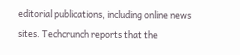editorial publications, including online news sites. Techcrunch reports that the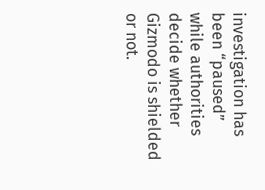investigation has been “paused” while authorities decide whether Gizmodo is shielded or not.